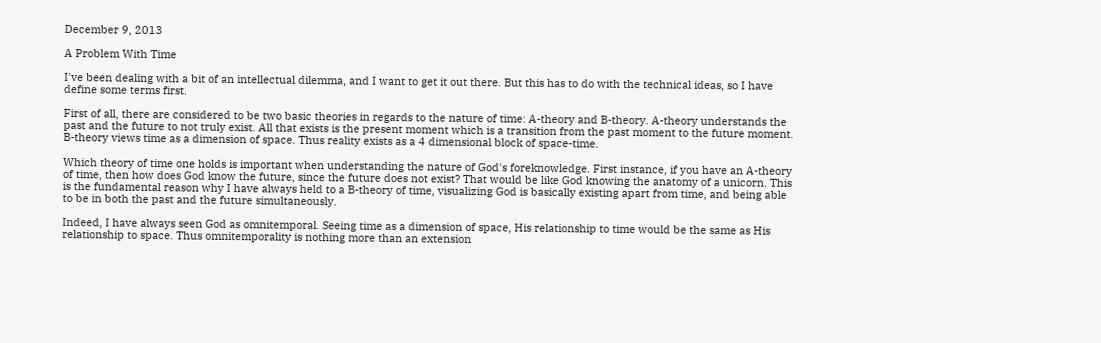December 9, 2013

A Problem With Time

I've been dealing with a bit of an intellectual dilemma, and I want to get it out there. But this has to do with the technical ideas, so I have define some terms first.

First of all, there are considered to be two basic theories in regards to the nature of time: A-theory and B-theory. A-theory understands the past and the future to not truly exist. All that exists is the present moment which is a transition from the past moment to the future moment. B-theory views time as a dimension of space. Thus reality exists as a 4 dimensional block of space-time.

Which theory of time one holds is important when understanding the nature of God's foreknowledge. First instance, if you have an A-theory of time, then how does God know the future, since the future does not exist? That would be like God knowing the anatomy of a unicorn. This is the fundamental reason why I have always held to a B-theory of time, visualizing God is basically existing apart from time, and being able to be in both the past and the future simultaneously.

Indeed, I have always seen God as omnitemporal. Seeing time as a dimension of space, His relationship to time would be the same as His relationship to space. Thus omnitemporality is nothing more than an extension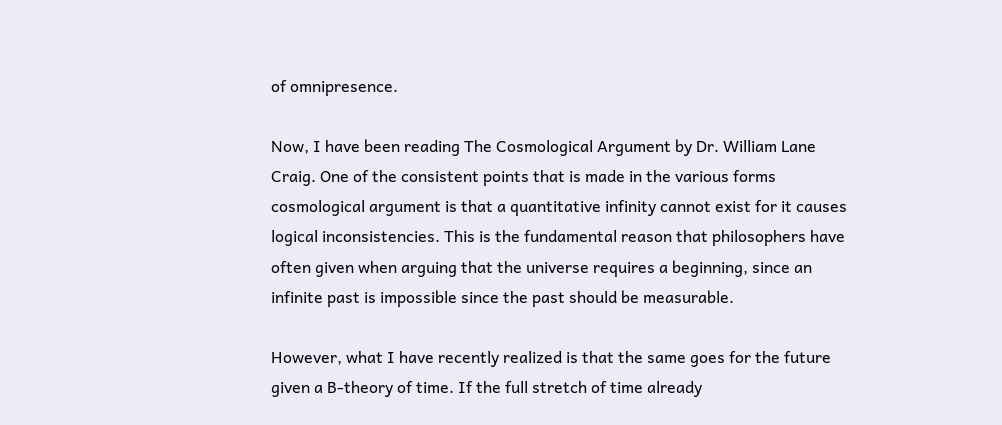of omnipresence.

Now, I have been reading The Cosmological Argument by Dr. William Lane Craig. One of the consistent points that is made in the various forms cosmological argument is that a quantitative infinity cannot exist for it causes logical inconsistencies. This is the fundamental reason that philosophers have often given when arguing that the universe requires a beginning, since an infinite past is impossible since the past should be measurable.

However, what I have recently realized is that the same goes for the future given a B-theory of time. If the full stretch of time already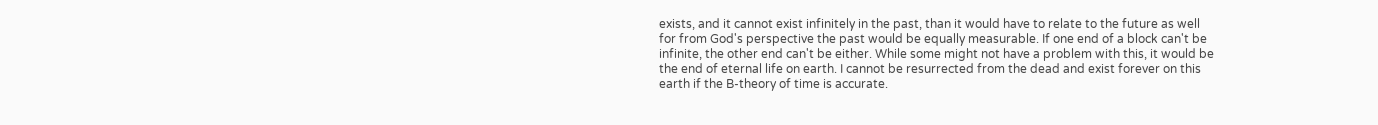exists, and it cannot exist infinitely in the past, than it would have to relate to the future as well for from God's perspective the past would be equally measurable. If one end of a block can't be infinite, the other end can't be either. While some might not have a problem with this, it would be the end of eternal life on earth. I cannot be resurrected from the dead and exist forever on this earth if the B-theory of time is accurate.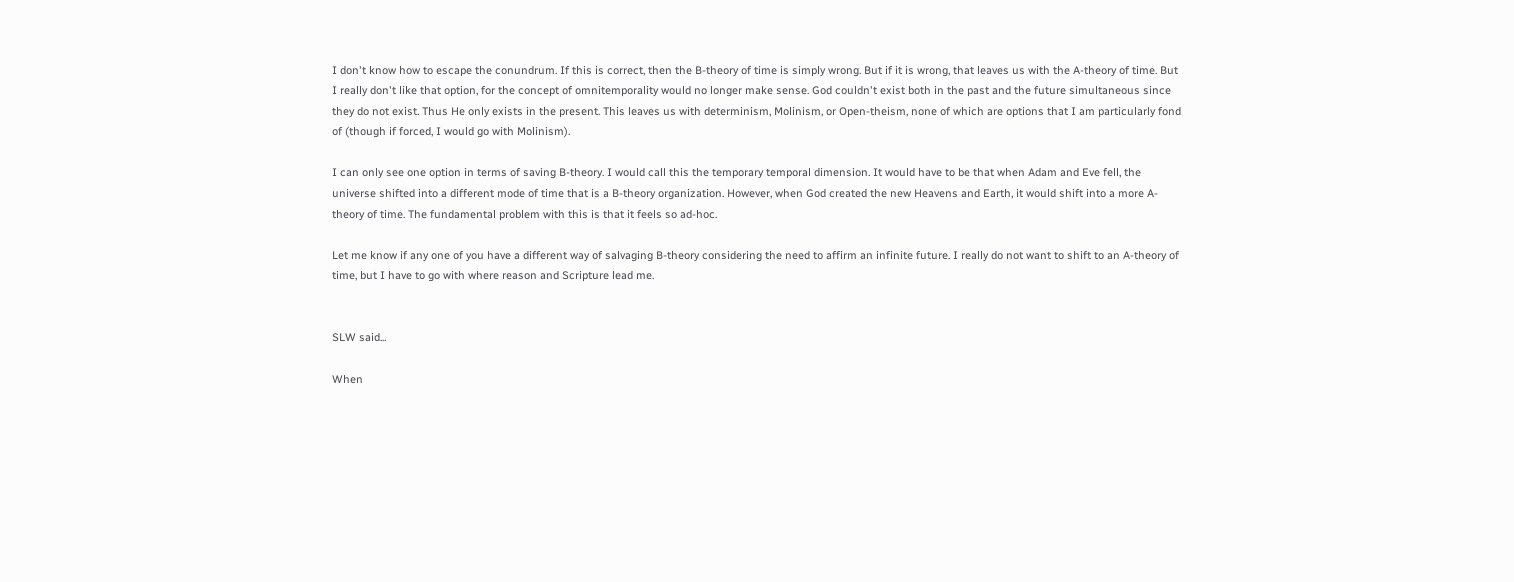I don't know how to escape the conundrum. If this is correct, then the B-theory of time is simply wrong. But if it is wrong, that leaves us with the A-theory of time. But I really don't like that option, for the concept of omnitemporality would no longer make sense. God couldn't exist both in the past and the future simultaneous since they do not exist. Thus He only exists in the present. This leaves us with determinism, Molinism, or Open-theism, none of which are options that I am particularly fond of (though if forced, I would go with Molinism).

I can only see one option in terms of saving B-theory. I would call this the temporary temporal dimension. It would have to be that when Adam and Eve fell, the universe shifted into a different mode of time that is a B-theory organization. However, when God created the new Heavens and Earth, it would shift into a more A-theory of time. The fundamental problem with this is that it feels so ad-hoc.

Let me know if any one of you have a different way of salvaging B-theory considering the need to affirm an infinite future. I really do not want to shift to an A-theory of time, but I have to go with where reason and Scripture lead me.


SLW said...

When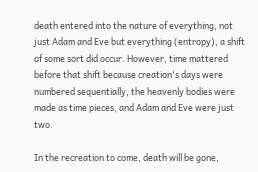death entered into the nature of everything, not just Adam and Eve but everything (entropy), a shift of some sort did occur. However, time mattered before that shift because creation's days were numbered sequentially, the heavenly bodies were made as time pieces, and Adam and Eve were just two.

In the recreation to come, death will be gone,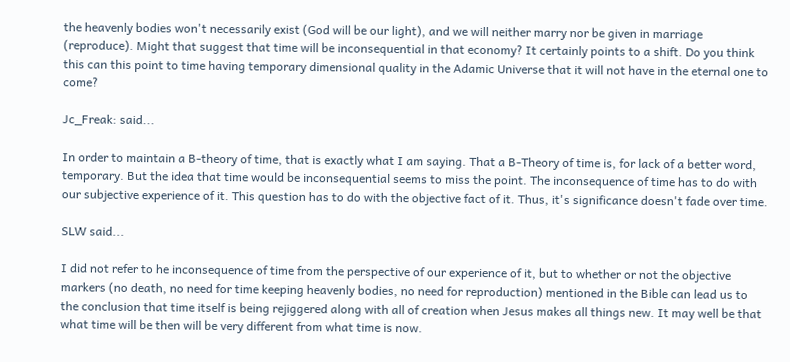the heavenly bodies won't necessarily exist (God will be our light), and we will neither marry nor be given in marriage (reproduce). Might that suggest that time will be inconsequential in that economy? It certainly points to a shift. Do you think this can this point to time having temporary dimensional quality in the Adamic Universe that it will not have in the eternal one to come?

Jc_Freak: said...

In order to maintain a B-theory of time, that is exactly what I am saying. That a B-Theory of time is, for lack of a better word, temporary. But the idea that time would be inconsequential seems to miss the point. The inconsequence of time has to do with our subjective experience of it. This question has to do with the objective fact of it. Thus, it's significance doesn't fade over time.

SLW said...

I did not refer to he inconsequence of time from the perspective of our experience of it, but to whether or not the objective markers (no death, no need for time keeping heavenly bodies, no need for reproduction) mentioned in the Bible can lead us to the conclusion that time itself is being rejiggered along with all of creation when Jesus makes all things new. It may well be that what time will be then will be very different from what time is now.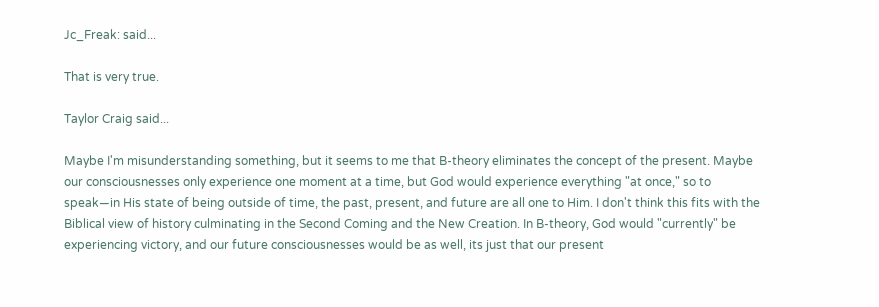Jc_Freak: said...

That is very true.

Taylor Craig said...

Maybe I'm misunderstanding something, but it seems to me that B-theory eliminates the concept of the present. Maybe our consciousnesses only experience one moment at a time, but God would experience everything "at once," so to speak—in His state of being outside of time, the past, present, and future are all one to Him. I don't think this fits with the Biblical view of history culminating in the Second Coming and the New Creation. In B-theory, God would "currently" be experiencing victory, and our future consciousnesses would be as well, its just that our present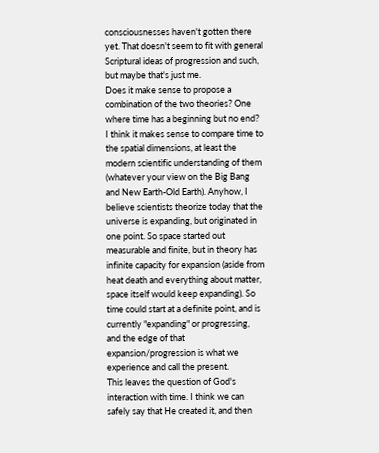consciousnesses haven't gotten there yet. That doesn't seem to fit with general Scriptural ideas of progression and such, but maybe that's just me.
Does it make sense to propose a combination of the two theories? One where time has a beginning but no end? I think it makes sense to compare time to the spatial dimensions, at least the modern scientific understanding of them (whatever your view on the Big Bang and New Earth-Old Earth). Anyhow, I believe scientists theorize today that the universe is expanding, but originated in one point. So space started out measurable and finite, but in theory has infinite capacity for expansion (aside from heat death and everything about matter, space itself would keep expanding). So time could start at a definite point, and is currently "expanding" or progressing, and the edge of that expansion/progression is what we experience and call the present.
This leaves the question of God's interaction with time. I think we can safely say that He created it, and then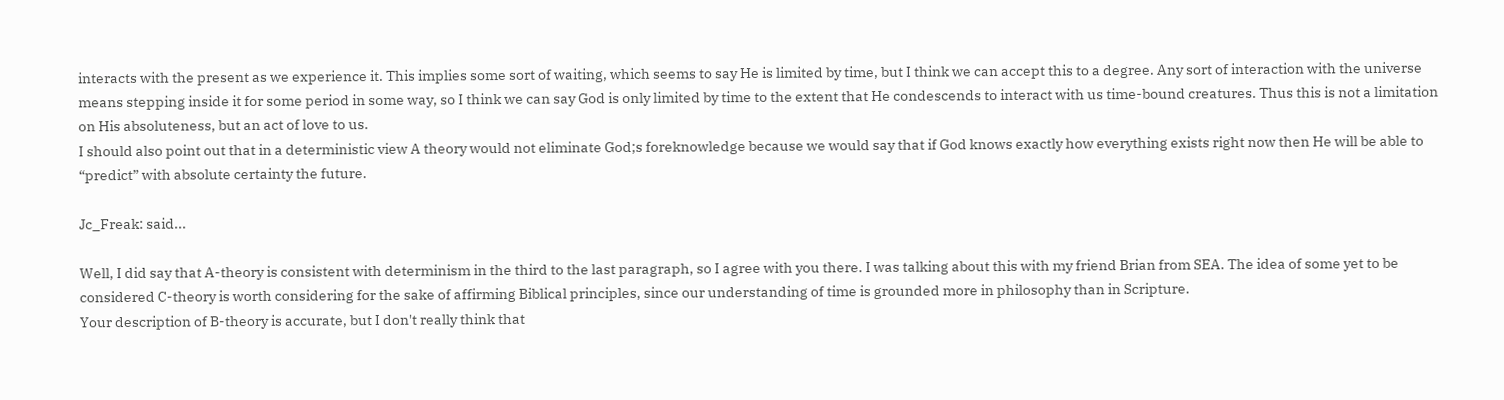interacts with the present as we experience it. This implies some sort of waiting, which seems to say He is limited by time, but I think we can accept this to a degree. Any sort of interaction with the universe means stepping inside it for some period in some way, so I think we can say God is only limited by time to the extent that He condescends to interact with us time-bound creatures. Thus this is not a limitation on His absoluteness, but an act of love to us.
I should also point out that in a deterministic view A theory would not eliminate God;s foreknowledge because we would say that if God knows exactly how everything exists right now then He will be able to “predict” with absolute certainty the future.

Jc_Freak: said...

Well, I did say that A-theory is consistent with determinism in the third to the last paragraph, so I agree with you there. I was talking about this with my friend Brian from SEA. The idea of some yet to be considered C-theory is worth considering for the sake of affirming Biblical principles, since our understanding of time is grounded more in philosophy than in Scripture.
Your description of B-theory is accurate, but I don't really think that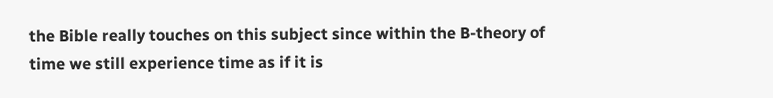the Bible really touches on this subject since within the B-theory of time we still experience time as if it is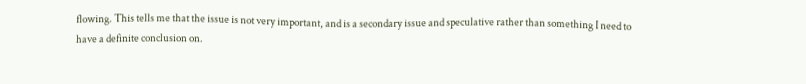flowing. This tells me that the issue is not very important, and is a secondary issue and speculative rather than something I need to have a definite conclusion on.